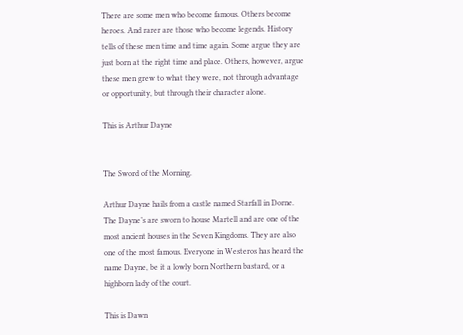There are some men who become famous. Others become heroes. And rarer are those who become legends. History tells of these men time and time again. Some argue they are just born at the right time and place. Others, however, argue these men grew to what they were, not through advantage or opportunity, but through their character alone.

This is Arthur Dayne


The Sword of the Morning.

Arthur Dayne hails from a castle named Starfall in Dorne. The Dayne’s are sworn to house Martell and are one of the most ancient houses in the Seven Kingdoms. They are also one of the most famous. Everyone in Westeros has heard the name Dayne, be it a lowly born Northern bastard, or a highborn lady of the court.

This is Dawn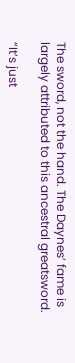The sword, not the hand. The Daynes’ fame is largely attributed to this ancestral greatsword.

“It’s just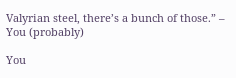Valyrian steel, there’s a bunch of those.” – You (probably)

You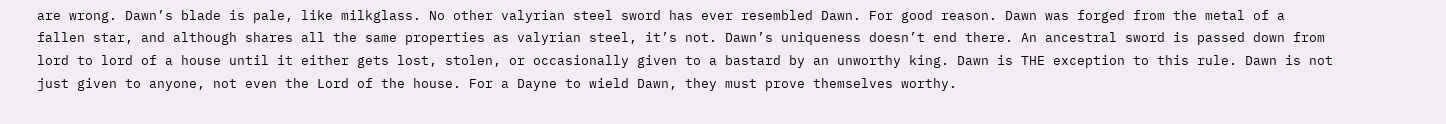are wrong. Dawn’s blade is pale, like milkglass. No other valyrian steel sword has ever resembled Dawn. For good reason. Dawn was forged from the metal of a fallen star, and although shares all the same properties as valyrian steel, it’s not. Dawn’s uniqueness doesn’t end there. An ancestral sword is passed down from lord to lord of a house until it either gets lost, stolen, or occasionally given to a bastard by an unworthy king. Dawn is THE exception to this rule. Dawn is not just given to anyone, not even the Lord of the house. For a Dayne to wield Dawn, they must prove themselves worthy.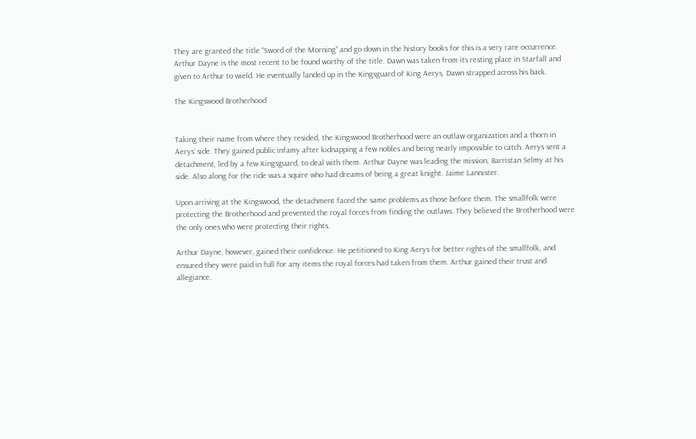They are granted the title “Sword of the Morning” and go down in the history books for this is a very rare occurrence. Arthur Dayne is the most recent to be found worthy of the title. Dawn was taken from its resting place in Starfall and given to Arthur to wield. He eventually landed up in the Kingsguard of King Aerys, Dawn strapped across his back.

The Kingswood Brotherhood


Taking their name from where they resided, the Kingswood Brotherhood were an outlaw organization and a thorn in Aerys’ side. They gained public infamy after kidnapping a few nobles and being nearly impossible to catch. Aerys sent a detachment, led by a few Kingsguard, to deal with them. Arthur Dayne was leading the mission, Barristan Selmy at his side. Also along for the ride was a squire who had dreams of being a great knight. Jaime Lannister.

Upon arriving at the Kingswood, the detachment faced the same problems as those before them. The smallfolk were protecting the Brotherhood and prevented the royal forces from finding the outlaws. They believed the Brotherhood were the only ones who were protecting their rights.

Arthur Dayne, however, gained their confidence. He petitioned to King Aerys for better rights of the smallfolk, and ensured they were paid in full for any items the royal forces had taken from them. Arthur gained their trust and allegiance.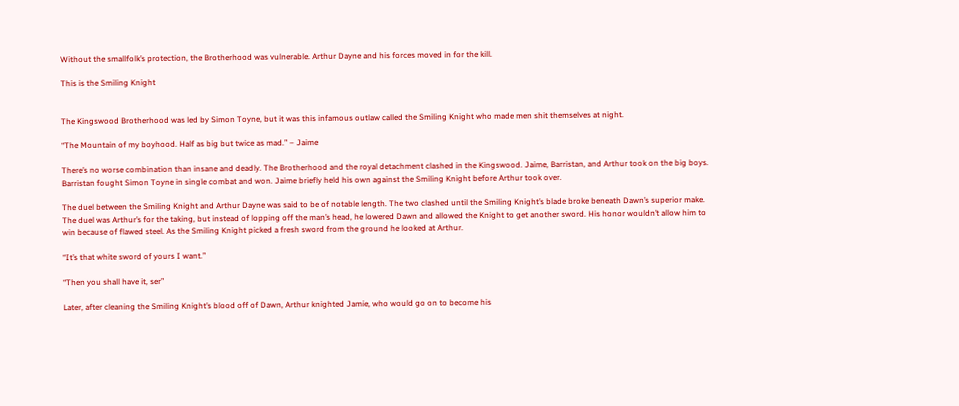Without the smallfolk’s protection, the Brotherhood was vulnerable. Arthur Dayne and his forces moved in for the kill.

This is the Smiling Knight


The Kingswood Brotherhood was led by Simon Toyne, but it was this infamous outlaw called the Smiling Knight who made men shit themselves at night.

“The Mountain of my boyhood. Half as big but twice as mad.” – Jaime

There’s no worse combination than insane and deadly. The Brotherhood and the royal detachment clashed in the Kingswood. Jaime, Barristan, and Arthur took on the big boys. Barristan fought Simon Toyne in single combat and won. Jaime briefly held his own against the Smiling Knight before Arthur took over.

The duel between the Smiling Knight and Arthur Dayne was said to be of notable length. The two clashed until the Smiling Knight’s blade broke beneath Dawn’s superior make. The duel was Arthur’s for the taking, but instead of lopping off the man’s head, he lowered Dawn and allowed the Knight to get another sword. His honor wouldn’t allow him to win because of flawed steel. As the Smiling Knight picked a fresh sword from the ground he looked at Arthur.

“It’s that white sword of yours I want.”

“Then you shall have it, ser”

Later, after cleaning the Smiling Knight’s blood off of Dawn, Arthur knighted Jamie, who would go on to become his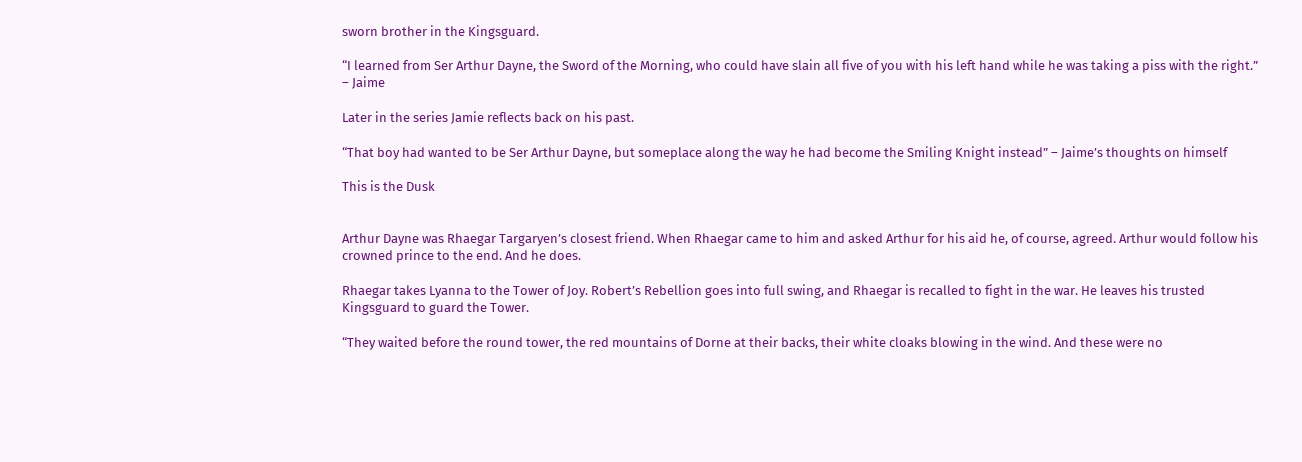sworn brother in the Kingsguard.

“I learned from Ser Arthur Dayne, the Sword of the Morning, who could have slain all five of you with his left hand while he was taking a piss with the right.” – Jaime

Later in the series Jamie reflects back on his past.

“That boy had wanted to be Ser Arthur Dayne, but someplace along the way he had become the Smiling Knight instead” – Jaime’s thoughts on himself

This is the Dusk


Arthur Dayne was Rhaegar Targaryen’s closest friend. When Rhaegar came to him and asked Arthur for his aid he, of course, agreed. Arthur would follow his crowned prince to the end. And he does.

Rhaegar takes Lyanna to the Tower of Joy. Robert’s Rebellion goes into full swing, and Rhaegar is recalled to fight in the war. He leaves his trusted Kingsguard to guard the Tower.

“They waited before the round tower, the red mountains of Dorne at their backs, their white cloaks blowing in the wind. And these were no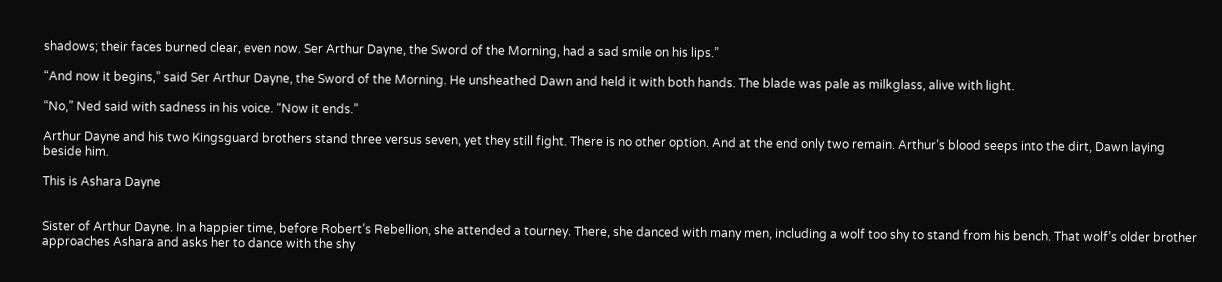shadows; their faces burned clear, even now. Ser Arthur Dayne, the Sword of the Morning, had a sad smile on his lips.”

“And now it begins,” said Ser Arthur Dayne, the Sword of the Morning. He unsheathed Dawn and held it with both hands. The blade was pale as milkglass, alive with light.

“No,” Ned said with sadness in his voice. “Now it ends.”

Arthur Dayne and his two Kingsguard brothers stand three versus seven, yet they still fight. There is no other option. And at the end only two remain. Arthur’s blood seeps into the dirt, Dawn laying beside him.

This is Ashara Dayne


Sister of Arthur Dayne. In a happier time, before Robert’s Rebellion, she attended a tourney. There, she danced with many men, including a wolf too shy to stand from his bench. That wolf’s older brother approaches Ashara and asks her to dance with the shy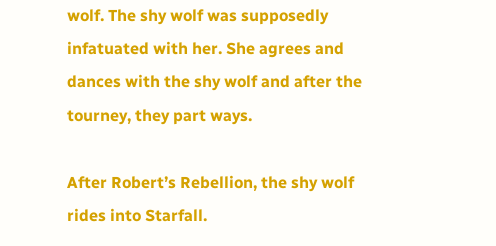wolf. The shy wolf was supposedly infatuated with her. She agrees and dances with the shy wolf and after the tourney, they part ways.

After Robert’s Rebellion, the shy wolf rides into Starfall.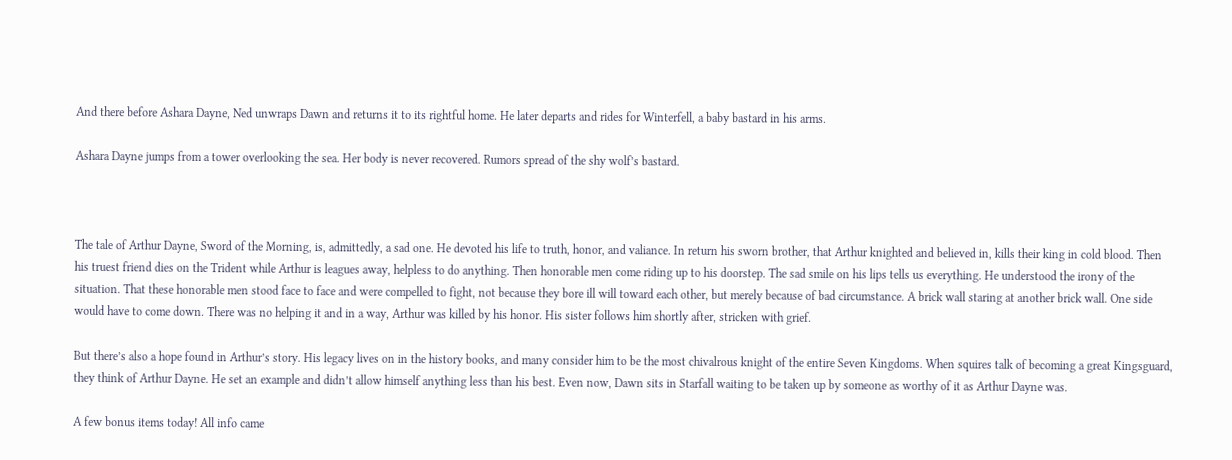And there before Ashara Dayne, Ned unwraps Dawn and returns it to its rightful home. He later departs and rides for Winterfell, a baby bastard in his arms.

Ashara Dayne jumps from a tower overlooking the sea. Her body is never recovered. Rumors spread of the shy wolf’s bastard.



The tale of Arthur Dayne, Sword of the Morning, is, admittedly, a sad one. He devoted his life to truth, honor, and valiance. In return his sworn brother, that Arthur knighted and believed in, kills their king in cold blood. Then his truest friend dies on the Trident while Arthur is leagues away, helpless to do anything. Then honorable men come riding up to his doorstep. The sad smile on his lips tells us everything. He understood the irony of the situation. That these honorable men stood face to face and were compelled to fight, not because they bore ill will toward each other, but merely because of bad circumstance. A brick wall staring at another brick wall. One side would have to come down. There was no helping it and in a way, Arthur was killed by his honor. His sister follows him shortly after, stricken with grief.

But there’s also a hope found in Arthur’s story. His legacy lives on in the history books, and many consider him to be the most chivalrous knight of the entire Seven Kingdoms. When squires talk of becoming a great Kingsguard, they think of Arthur Dayne. He set an example and didn’t allow himself anything less than his best. Even now, Dawn sits in Starfall waiting to be taken up by someone as worthy of it as Arthur Dayne was.

A few bonus items today! All info came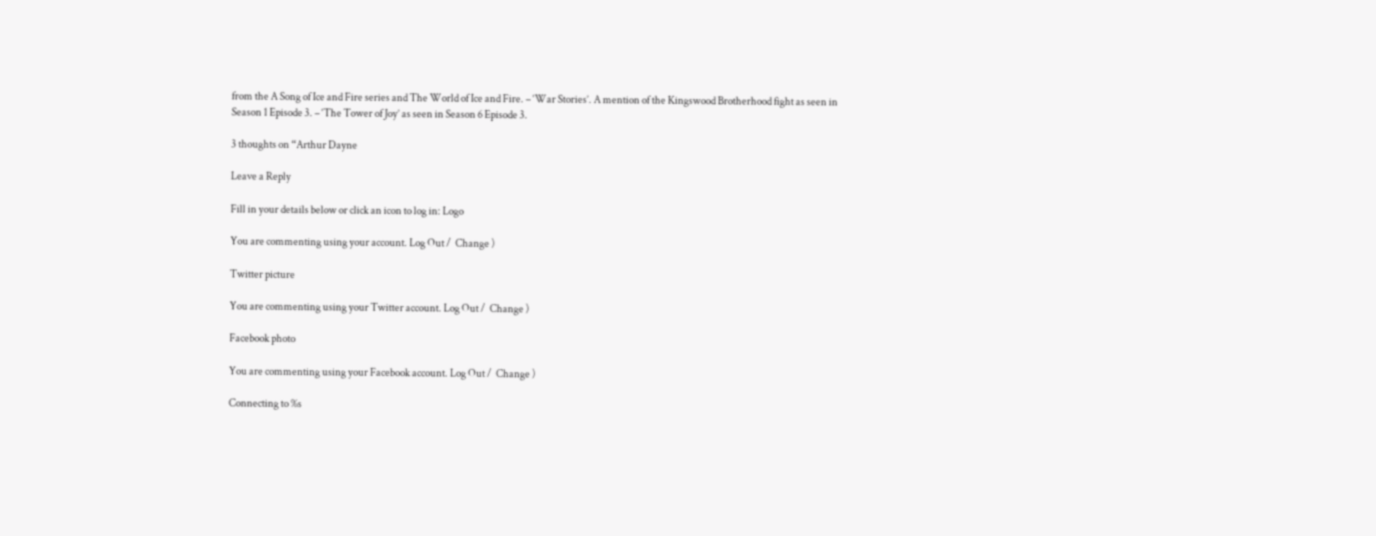from the A Song of Ice and Fire series and The World of Ice and Fire. – ‘War Stories’. A mention of the Kingswood Brotherhood fight as seen in Season 1 Episode 3. – ‘The Tower of Joy’ as seen in Season 6 Episode 3.

3 thoughts on “Arthur Dayne

Leave a Reply

Fill in your details below or click an icon to log in: Logo

You are commenting using your account. Log Out /  Change )

Twitter picture

You are commenting using your Twitter account. Log Out /  Change )

Facebook photo

You are commenting using your Facebook account. Log Out /  Change )

Connecting to %s